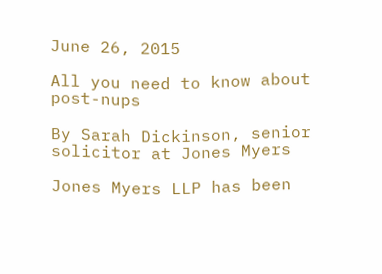June 26, 2015

All you need to know about post-nups

By Sarah Dickinson, senior solicitor at Jones Myers

Jones Myers LLP has been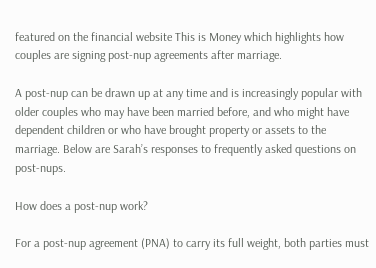featured on the financial website This is Money which highlights how couples are signing post-nup agreements after marriage.

A post-nup can be drawn up at any time and is increasingly popular with older couples who may have been married before, and who might have dependent children or who have brought property or assets to the marriage. Below are Sarah’s responses to frequently asked questions on post-nups.

How does a post-nup work?

For a post-nup agreement (PNA) to carry its full weight, both parties must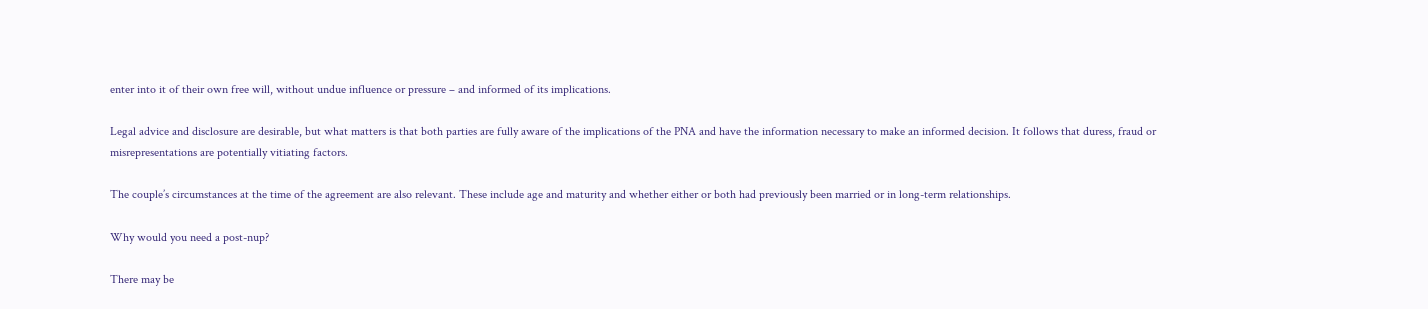enter into it of their own free will, without undue influence or pressure – and informed of its implications.

Legal advice and disclosure are desirable, but what matters is that both parties are fully aware of the implications of the PNA and have the information necessary to make an informed decision. It follows that duress, fraud or misrepresentations are potentially vitiating factors.

The couple’s circumstances at the time of the agreement are also relevant. These include age and maturity and whether either or both had previously been married or in long-term relationships.

Why would you need a post-nup?

There may be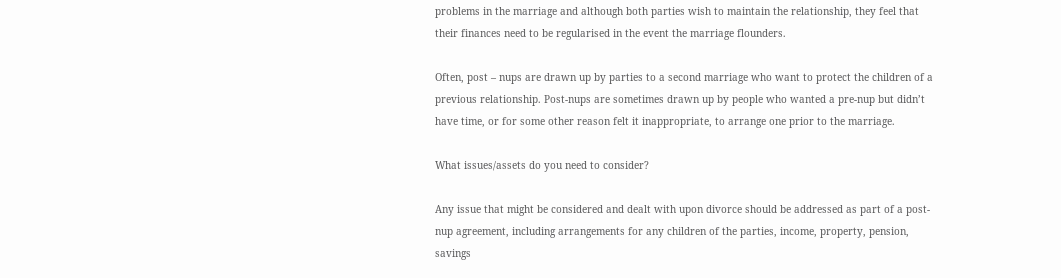problems in the marriage and although both parties wish to maintain the relationship, they feel that their finances need to be regularised in the event the marriage flounders.

Often, post – nups are drawn up by parties to a second marriage who want to protect the children of a previous relationship. Post-nups are sometimes drawn up by people who wanted a pre-nup but didn’t have time, or for some other reason felt it inappropriate, to arrange one prior to the marriage.

What issues/assets do you need to consider?

Any issue that might be considered and dealt with upon divorce should be addressed as part of a post-nup agreement, including arrangements for any children of the parties, income, property, pension, savings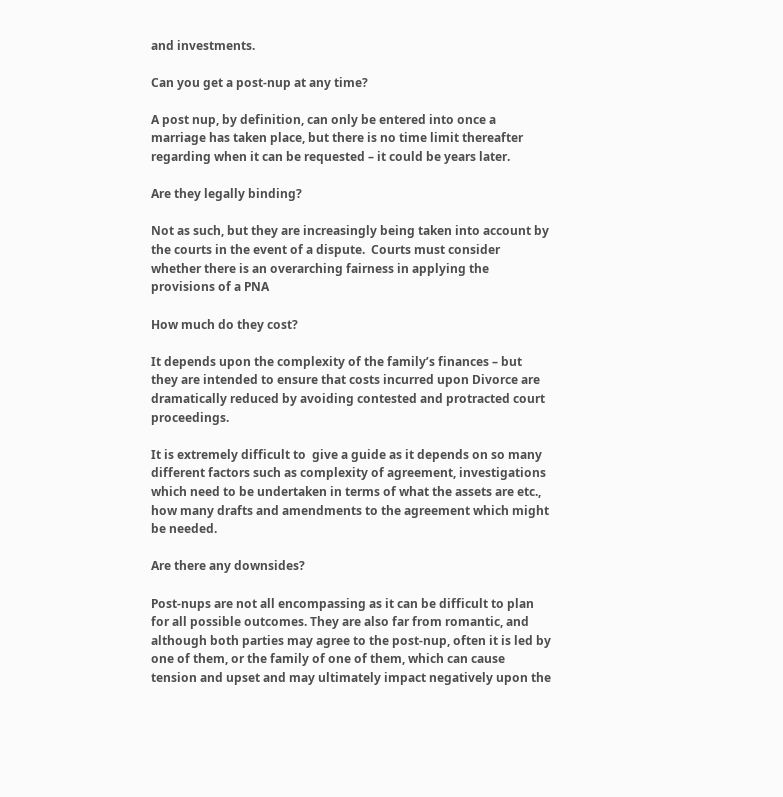and investments.

Can you get a post-nup at any time?

A post nup, by definition, can only be entered into once a marriage has taken place, but there is no time limit thereafter regarding when it can be requested – it could be years later.

Are they legally binding?

Not as such, but they are increasingly being taken into account by the courts in the event of a dispute.  Courts must consider whether there is an overarching fairness in applying the provisions of a PNA

How much do they cost?

It depends upon the complexity of the family’s finances – but they are intended to ensure that costs incurred upon Divorce are dramatically reduced by avoiding contested and protracted court proceedings.

It is extremely difficult to  give a guide as it depends on so many different factors such as complexity of agreement, investigations which need to be undertaken in terms of what the assets are etc., how many drafts and amendments to the agreement which might be needed.

Are there any downsides?

Post-nups are not all encompassing as it can be difficult to plan for all possible outcomes. They are also far from romantic, and although both parties may agree to the post-nup, often it is led by one of them, or the family of one of them, which can cause tension and upset and may ultimately impact negatively upon the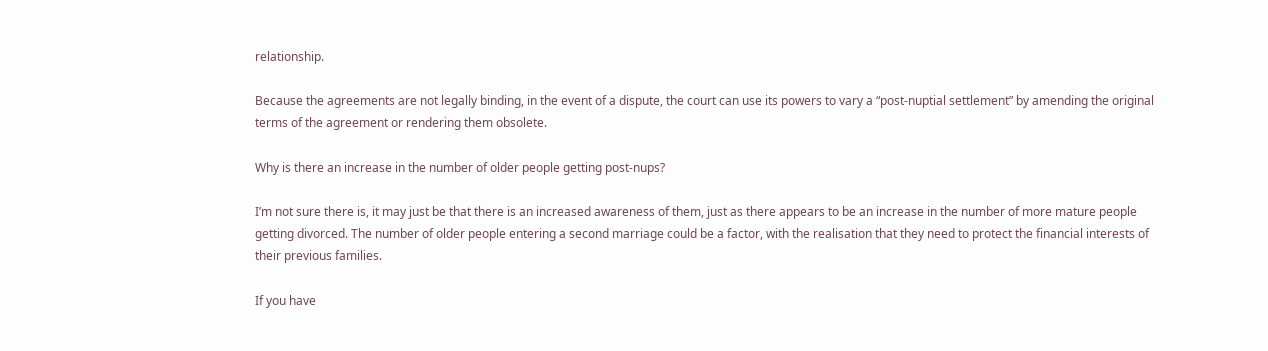relationship.

Because the agreements are not legally binding, in the event of a dispute, the court can use its powers to vary a “post-nuptial settlement” by amending the original terms of the agreement or rendering them obsolete.

Why is there an increase in the number of older people getting post-nups?

I’m not sure there is, it may just be that there is an increased awareness of them, just as there appears to be an increase in the number of more mature people getting divorced. The number of older people entering a second marriage could be a factor, with the realisation that they need to protect the financial interests of their previous families.

If you have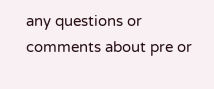any questions or comments about pre or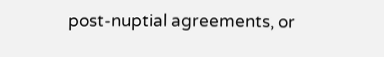post-nuptial agreements, or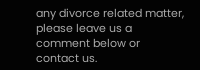any divorce related matter, please leave us a comment below or contact us.